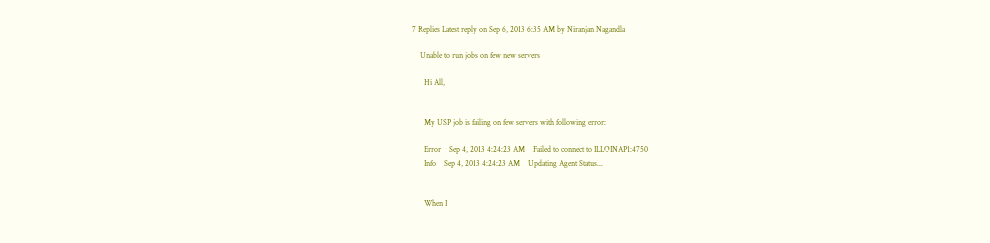7 Replies Latest reply on Sep 6, 2013 6:35 AM by Niranjan Nagandla

    Unable to run jobs on few new servers

      Hi All,


      My USP job is failing on few servers with following error:

      Error    Sep 4, 2013 4:24:23 AM    Failed to connect to ILLOINAP1:4750
      Info    Sep 4, 2013 4:24:23 AM    Updating Agent Status...


      When I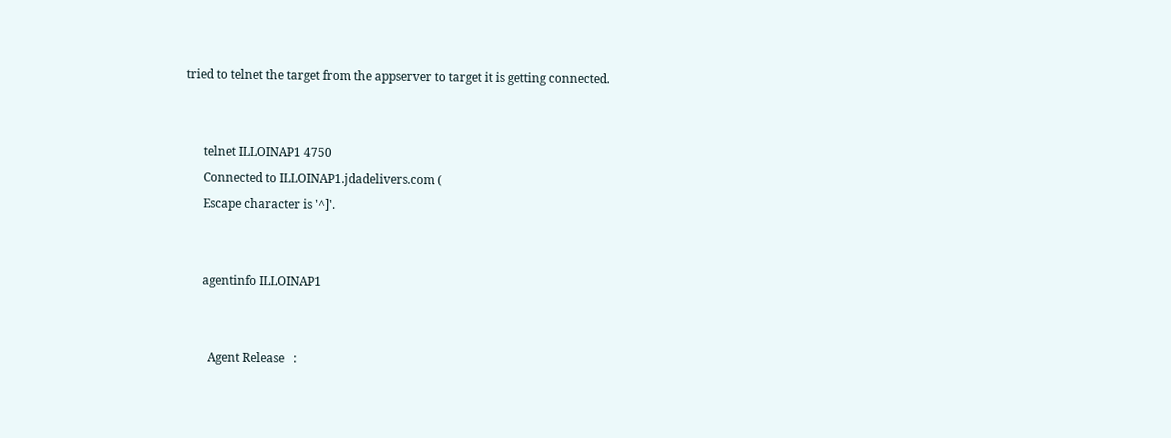tried to telnet the target from the appserver to target it is getting connected.


      telnet ILLOINAP1 4750
      Connected to ILLOINAP1.jdadelivers.com (
      Escape character is '^]'.


      agentinfo ILLOINAP1


        Agent Release   :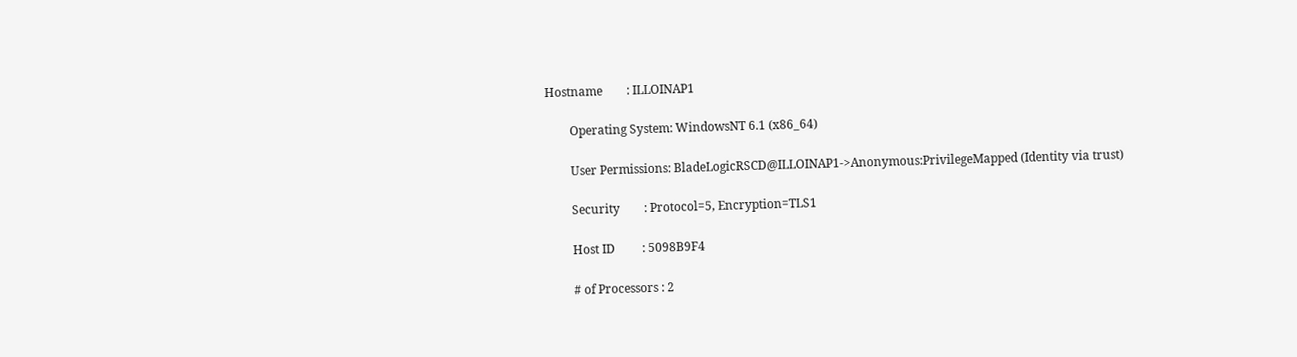Hostname        : ILLOINAP1

        Operating System: WindowsNT 6.1 (x86_64)

        User Permissions: BladeLogicRSCD@ILLOINAP1->Anonymous:PrivilegeMapped (Identity via trust)

        Security        : Protocol=5, Encryption=TLS1

        Host ID         : 5098B9F4

        # of Processors : 2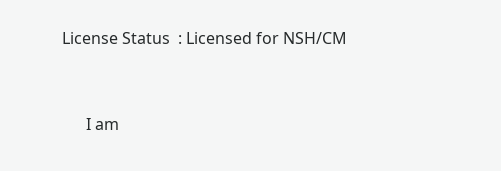License Status  : Licensed for NSH/CM


      I am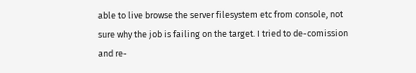able to live browse the server filesystem etc from console, not sure why the job is failing on the target. I tried to de-comission and re-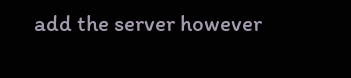add the server however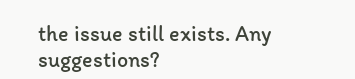the issue still exists. Any suggestions?